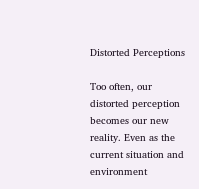Distorted Perceptions

Too often, our distorted perception becomes our new reality. Even as the current situation and environment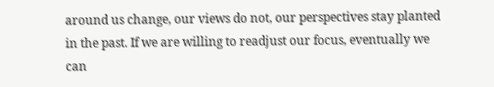around us change, our views do not, our perspectives stay planted in the past. If we are willing to readjust our focus, eventually we can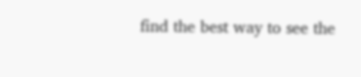find the best way to see the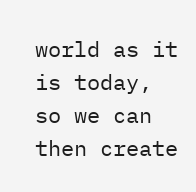world as it is today, so we can then create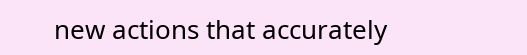new actions that accurately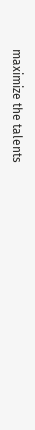maximize the talents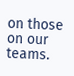on those on our teams.